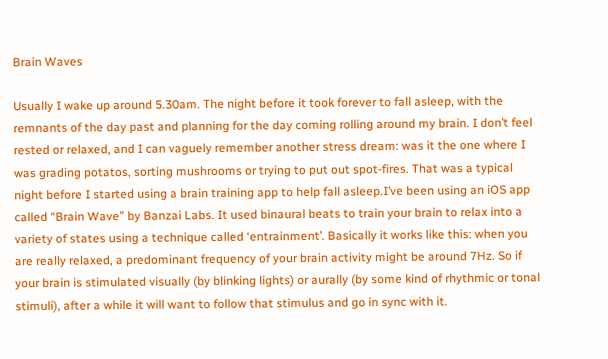Brain Waves

Usually I wake up around 5.30am. The night before it took forever to fall asleep, with the remnants of the day past and planning for the day coming rolling around my brain. I don’t feel rested or relaxed, and I can vaguely remember another stress dream: was it the one where I was grading potatos, sorting mushrooms or trying to put out spot-fires. That was a typical night before I started using a brain training app to help fall asleep.I’ve been using an iOS app called “Brain Wave” by Banzai Labs. It used binaural beats to train your brain to relax into a variety of states using a technique called ‘entrainment’. Basically it works like this: when you are really relaxed, a predominant frequency of your brain activity might be around 7Hz. So if your brain is stimulated visually (by blinking lights) or aurally (by some kind of rhythmic or tonal stimuli), after a while it will want to follow that stimulus and go in sync with it.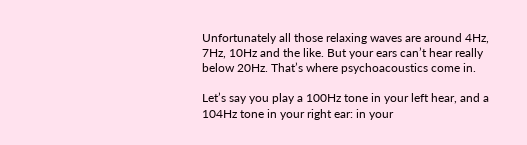Unfortunately all those relaxing waves are around 4Hz, 7Hz, 10Hz and the like. But your ears can’t hear really below 20Hz. That’s where psychoacoustics come in.

Let’s say you play a 100Hz tone in your left hear, and a 104Hz tone in your right ear: in your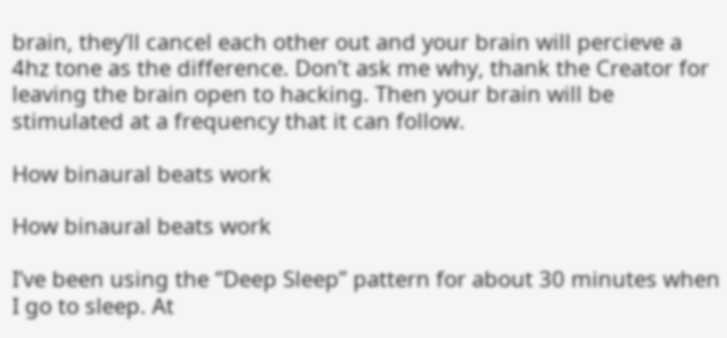brain, they’ll cancel each other out and your brain will percieve a 4hz tone as the difference. Don’t ask me why, thank the Creator for leaving the brain open to hacking. Then your brain will be stimulated at a frequency that it can follow.

How binaural beats work

How binaural beats work

I’ve been using the “Deep Sleep” pattern for about 30 minutes when I go to sleep. At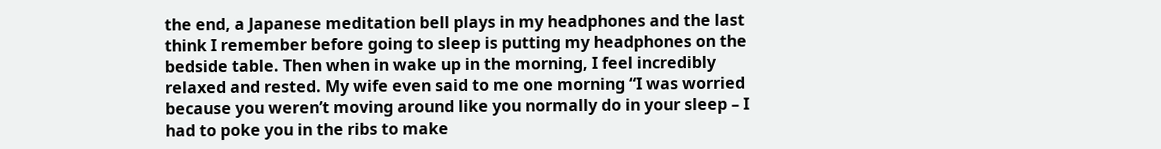the end, a Japanese meditation bell plays in my headphones and the last think I remember before going to sleep is putting my headphones on the bedside table. Then when in wake up in the morning, I feel incredibly relaxed and rested. My wife even said to me one morning “I was worried because you weren’t moving around like you normally do in your sleep – I had to poke you in the ribs to make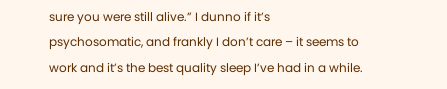sure you were still alive.” I dunno if it’s psychosomatic, and frankly I don’t care – it seems to work and it’s the best quality sleep I’ve had in a while.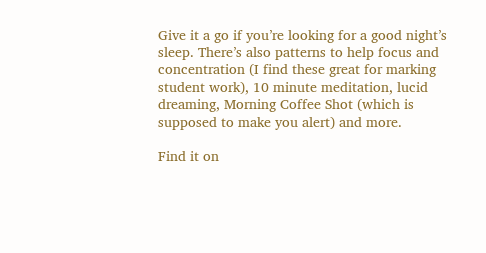Give it a go if you’re looking for a good night’s sleep. There’s also patterns to help focus and concentration (I find these great for marking student work), 10 minute meditation, lucid dreaming, Morning Coffee Shot (which is supposed to make you alert) and more.

Find it on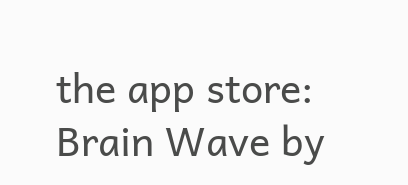the app store: Brain Wave by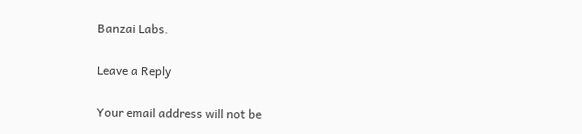Banzai Labs.

Leave a Reply

Your email address will not be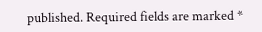published. Required fields are marked *